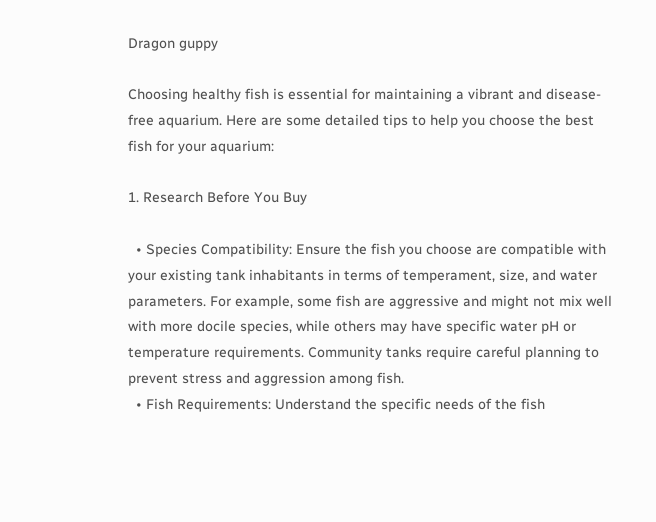Dragon guppy

Choosing healthy fish is essential for maintaining a vibrant and disease-free aquarium. Here are some detailed tips to help you choose the best fish for your aquarium:

1. Research Before You Buy

  • Species Compatibility: Ensure the fish you choose are compatible with your existing tank inhabitants in terms of temperament, size, and water parameters. For example, some fish are aggressive and might not mix well with more docile species, while others may have specific water pH or temperature requirements. Community tanks require careful planning to prevent stress and aggression among fish.
  • Fish Requirements: Understand the specific needs of the fish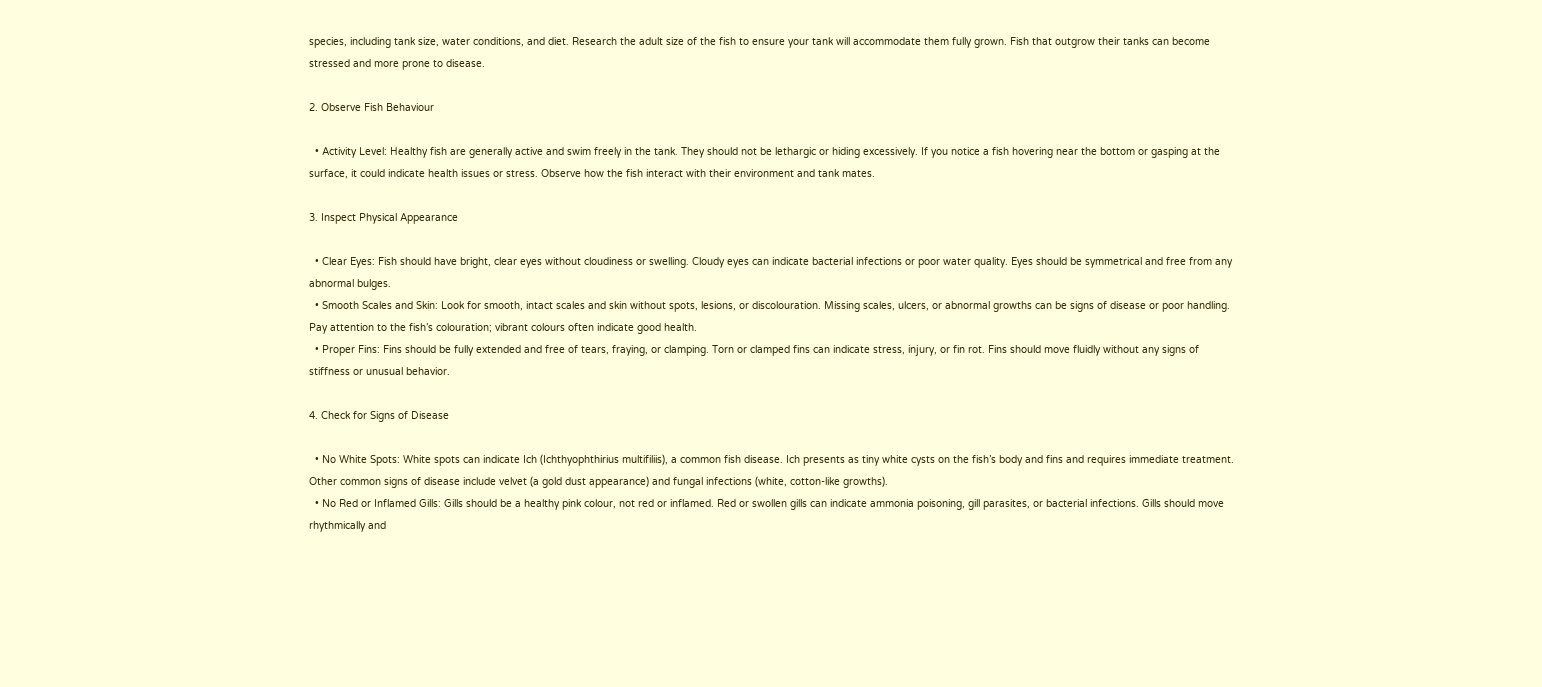species, including tank size, water conditions, and diet. Research the adult size of the fish to ensure your tank will accommodate them fully grown. Fish that outgrow their tanks can become stressed and more prone to disease.

2. Observe Fish Behaviour

  • Activity Level: Healthy fish are generally active and swim freely in the tank. They should not be lethargic or hiding excessively. If you notice a fish hovering near the bottom or gasping at the surface, it could indicate health issues or stress. Observe how the fish interact with their environment and tank mates.

3. Inspect Physical Appearance

  • Clear Eyes: Fish should have bright, clear eyes without cloudiness or swelling. Cloudy eyes can indicate bacterial infections or poor water quality. Eyes should be symmetrical and free from any abnormal bulges.
  • Smooth Scales and Skin: Look for smooth, intact scales and skin without spots, lesions, or discolouration. Missing scales, ulcers, or abnormal growths can be signs of disease or poor handling. Pay attention to the fish’s colouration; vibrant colours often indicate good health.
  • Proper Fins: Fins should be fully extended and free of tears, fraying, or clamping. Torn or clamped fins can indicate stress, injury, or fin rot. Fins should move fluidly without any signs of stiffness or unusual behavior.

4. Check for Signs of Disease

  • No White Spots: White spots can indicate Ich (Ichthyophthirius multifiliis), a common fish disease. Ich presents as tiny white cysts on the fish’s body and fins and requires immediate treatment. Other common signs of disease include velvet (a gold dust appearance) and fungal infections (white, cotton-like growths).
  • No Red or Inflamed Gills: Gills should be a healthy pink colour, not red or inflamed. Red or swollen gills can indicate ammonia poisoning, gill parasites, or bacterial infections. Gills should move rhythmically and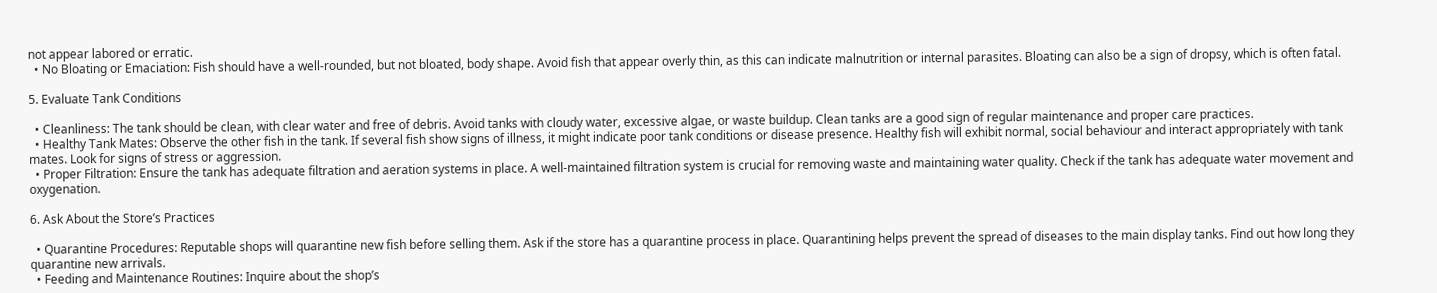not appear labored or erratic.
  • No Bloating or Emaciation: Fish should have a well-rounded, but not bloated, body shape. Avoid fish that appear overly thin, as this can indicate malnutrition or internal parasites. Bloating can also be a sign of dropsy, which is often fatal.

5. Evaluate Tank Conditions

  • Cleanliness: The tank should be clean, with clear water and free of debris. Avoid tanks with cloudy water, excessive algae, or waste buildup. Clean tanks are a good sign of regular maintenance and proper care practices.
  • Healthy Tank Mates: Observe the other fish in the tank. If several fish show signs of illness, it might indicate poor tank conditions or disease presence. Healthy fish will exhibit normal, social behaviour and interact appropriately with tank mates. Look for signs of stress or aggression.
  • Proper Filtration: Ensure the tank has adequate filtration and aeration systems in place. A well-maintained filtration system is crucial for removing waste and maintaining water quality. Check if the tank has adequate water movement and oxygenation.

6. Ask About the Store’s Practices

  • Quarantine Procedures: Reputable shops will quarantine new fish before selling them. Ask if the store has a quarantine process in place. Quarantining helps prevent the spread of diseases to the main display tanks. Find out how long they quarantine new arrivals.
  • Feeding and Maintenance Routines: Inquire about the shop’s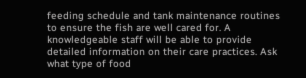feeding schedule and tank maintenance routines to ensure the fish are well cared for. A knowledgeable staff will be able to provide detailed information on their care practices. Ask what type of food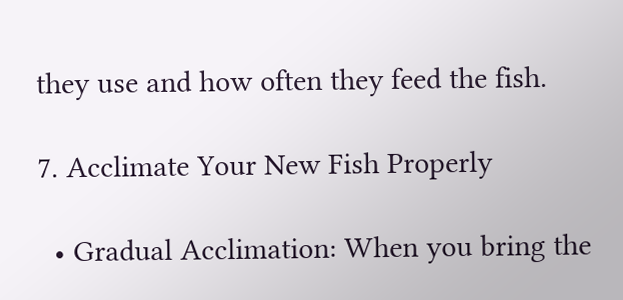they use and how often they feed the fish.

7. Acclimate Your New Fish Properly

  • Gradual Acclimation: When you bring the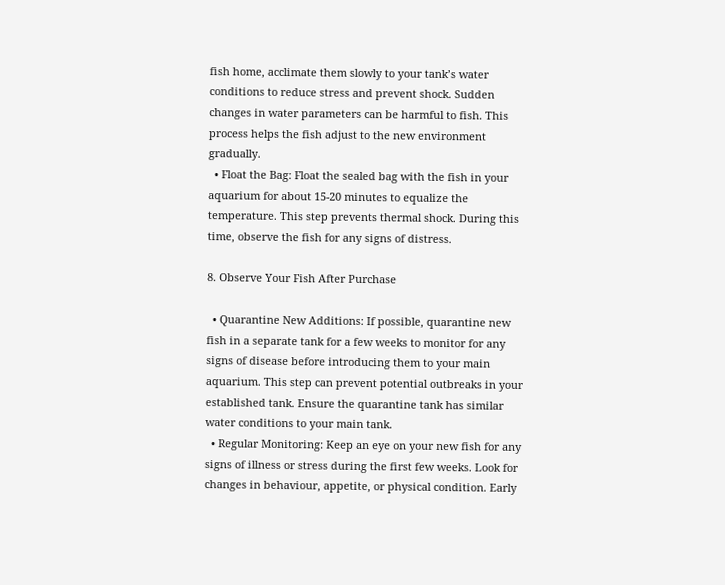fish home, acclimate them slowly to your tank’s water conditions to reduce stress and prevent shock. Sudden changes in water parameters can be harmful to fish. This process helps the fish adjust to the new environment gradually.
  • Float the Bag: Float the sealed bag with the fish in your aquarium for about 15-20 minutes to equalize the temperature. This step prevents thermal shock. During this time, observe the fish for any signs of distress.

8. Observe Your Fish After Purchase

  • Quarantine New Additions: If possible, quarantine new fish in a separate tank for a few weeks to monitor for any signs of disease before introducing them to your main aquarium. This step can prevent potential outbreaks in your established tank. Ensure the quarantine tank has similar water conditions to your main tank.
  • Regular Monitoring: Keep an eye on your new fish for any signs of illness or stress during the first few weeks. Look for changes in behaviour, appetite, or physical condition. Early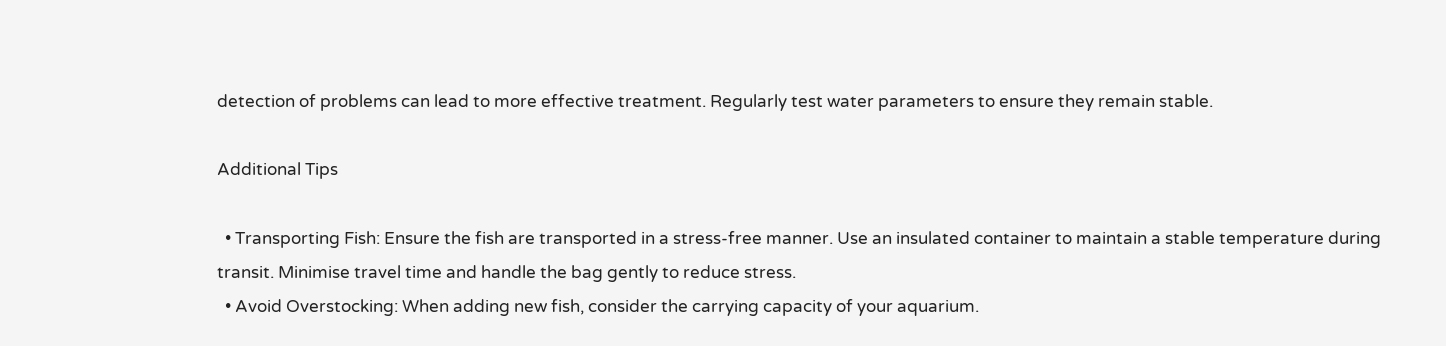detection of problems can lead to more effective treatment. Regularly test water parameters to ensure they remain stable.

Additional Tips

  • Transporting Fish: Ensure the fish are transported in a stress-free manner. Use an insulated container to maintain a stable temperature during transit. Minimise travel time and handle the bag gently to reduce stress.
  • Avoid Overstocking: When adding new fish, consider the carrying capacity of your aquarium.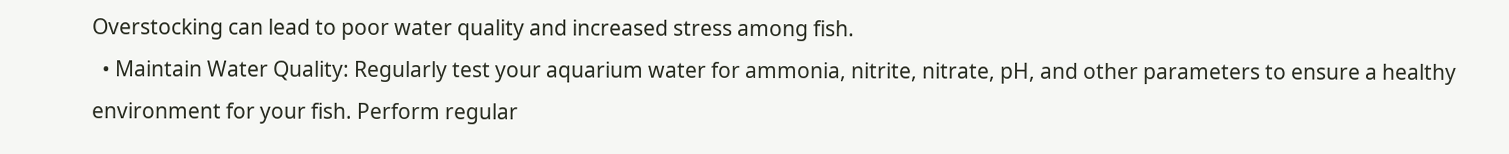Overstocking can lead to poor water quality and increased stress among fish.
  • Maintain Water Quality: Regularly test your aquarium water for ammonia, nitrite, nitrate, pH, and other parameters to ensure a healthy environment for your fish. Perform regular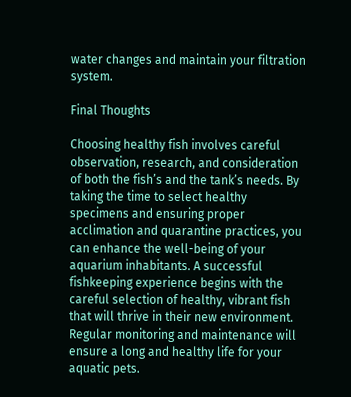water changes and maintain your filtration system.

Final Thoughts

Choosing healthy fish involves careful observation, research, and consideration of both the fish’s and the tank’s needs. By taking the time to select healthy specimens and ensuring proper acclimation and quarantine practices, you can enhance the well-being of your aquarium inhabitants. A successful fishkeeping experience begins with the careful selection of healthy, vibrant fish that will thrive in their new environment. Regular monitoring and maintenance will ensure a long and healthy life for your aquatic pets.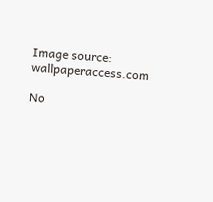Image source: wallpaperaccess.com

No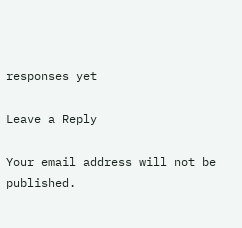responses yet

Leave a Reply

Your email address will not be published.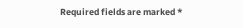Required fields are marked *